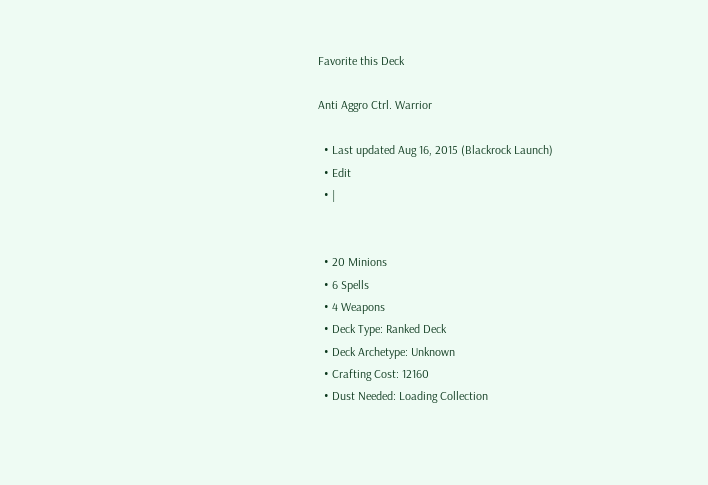Favorite this Deck

Anti Aggro Ctrl. Warrior

  • Last updated Aug 16, 2015 (Blackrock Launch)
  • Edit
  • |


  • 20 Minions
  • 6 Spells
  • 4 Weapons
  • Deck Type: Ranked Deck
  • Deck Archetype: Unknown
  • Crafting Cost: 12160
  • Dust Needed: Loading Collection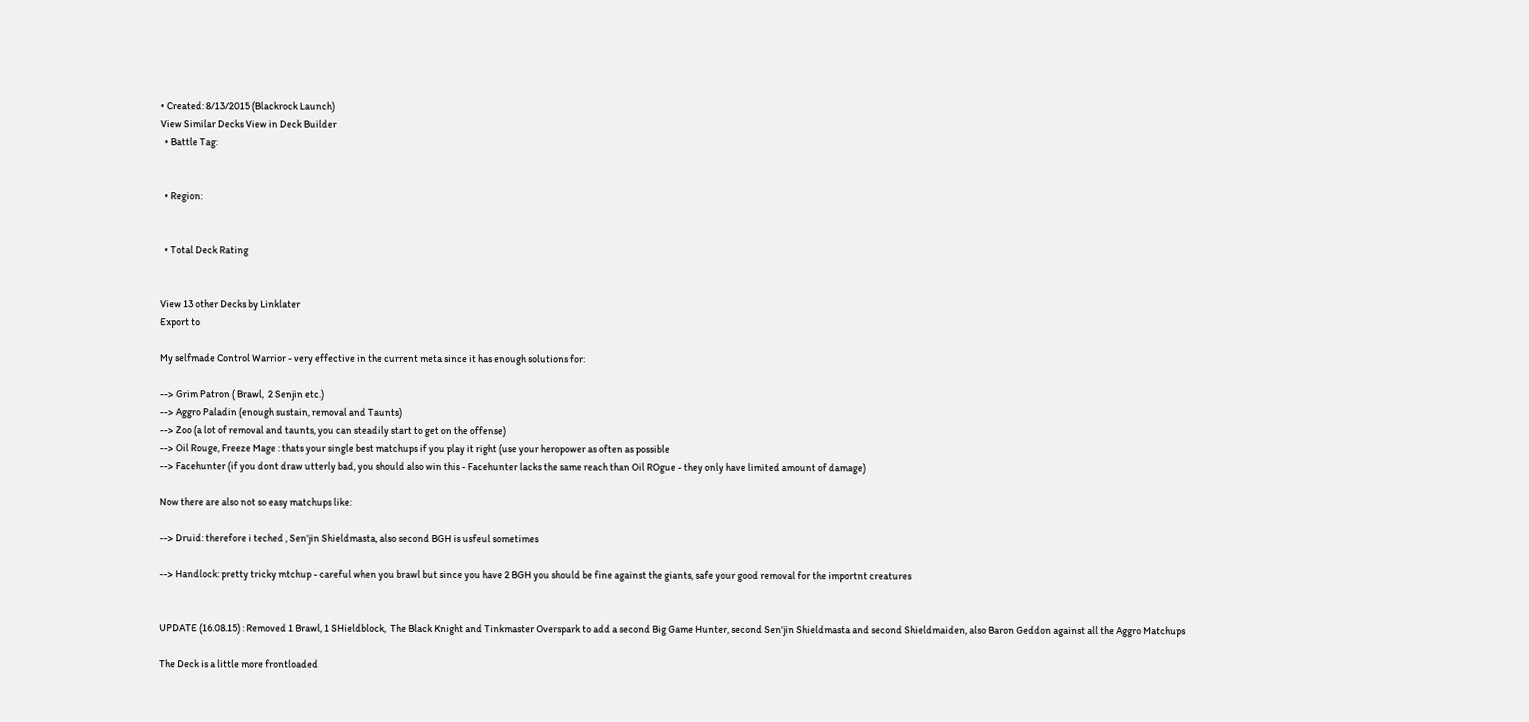• Created: 8/13/2015 (Blackrock Launch)
View Similar Decks View in Deck Builder
  • Battle Tag:


  • Region:


  • Total Deck Rating


View 13 other Decks by Linklater
Export to

My selfmade Control Warrior - very effective in the current meta since it has enough solutions for:

--> Grim Patron ( Brawl,  2 Senjin etc.)
--> Aggro Paladin (enough sustain, removal and Taunts)
--> Zoo (a lot of removal and taunts, you can steadily start to get on the offense)
--> Oil Rouge, Freeze Mage : thats your single best matchups if you play it right (use your heropower as often as possible
--> Facehunter (if you dont draw utterly bad, you should also win this - Facehunter lacks the same reach than Oil ROgue - they only have limited amount of damage)

Now there are also not so easy matchups like:

--> Druid: therefore i teched , Sen'jin Shieldmasta, also second BGH is usfeul sometimes

--> Handlock: pretty tricky mtchup - careful when you brawl but since you have 2 BGH you should be fine against the giants, safe your good removal for the importnt creatures


UPDATE (16.08.15) : Removed 1 Brawl, 1 SHieldblock,  The Black Knight and Tinkmaster Overspark to add a second Big Game Hunter, second Sen'jin Shieldmasta and second Shieldmaiden, also Baron Geddon against all the Aggro Matchups

The Deck is a little more frontloaded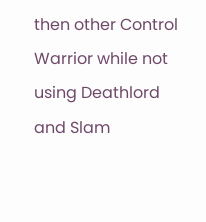then other Control Warrior while not using Deathlord and Slam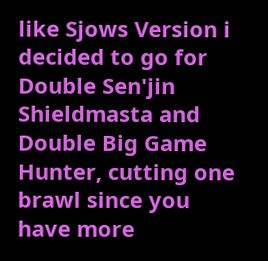like Sjows Version i decided to go for Double Sen'jin Shieldmasta and Double Big Game Hunter, cutting one brawl since you have more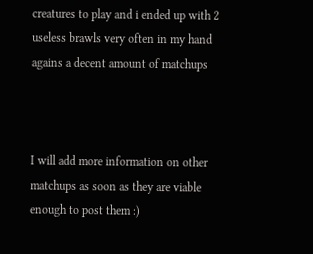creatures to play and i ended up with 2 useless brawls very often in my hand agains a decent amount of matchups



I will add more information on other matchups as soon as they are viable enough to post them :)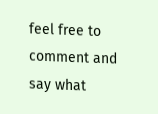feel free to comment and say what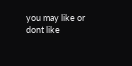you may like or dont like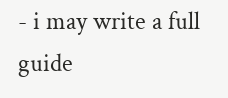- i may write a full guide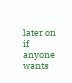later on if anyone wants